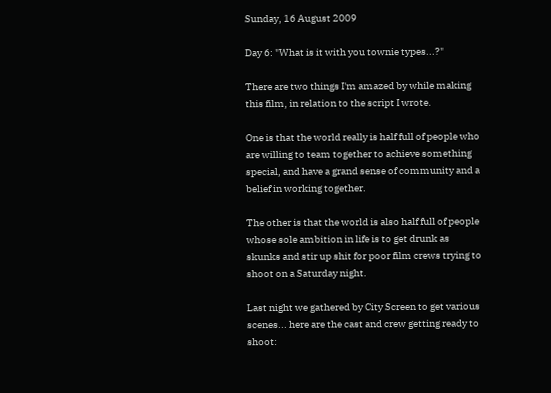Sunday, 16 August 2009

Day 6: "What is it with you townie types...?"

There are two things I'm amazed by while making this film, in relation to the script I wrote.

One is that the world really is half full of people who are willing to team together to achieve something special, and have a grand sense of community and a belief in working together.

The other is that the world is also half full of people whose sole ambition in life is to get drunk as skunks and stir up shit for poor film crews trying to shoot on a Saturday night.

Last night we gathered by City Screen to get various scenes... here are the cast and crew getting ready to shoot: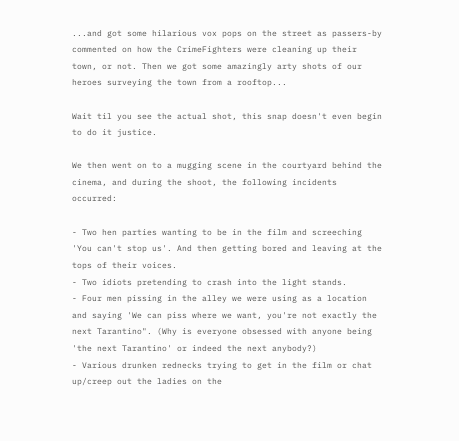...and got some hilarious vox pops on the street as passers-by commented on how the CrimeFighters were cleaning up their town, or not. Then we got some amazingly arty shots of our heroes surveying the town from a rooftop...

Wait til you see the actual shot, this snap doesn't even begin to do it justice.

We then went on to a mugging scene in the courtyard behind the cinema, and during the shoot, the following incidents occurred:

- Two hen parties wanting to be in the film and screeching 'You can't stop us'. And then getting bored and leaving at the tops of their voices.
- Two idiots pretending to crash into the light stands.
- Four men pissing in the alley we were using as a location and saying 'We can piss where we want, you're not exactly the next Tarantino". (Why is everyone obsessed with anyone being 'the next Tarantino' or indeed the next anybody?)
- Various drunken rednecks trying to get in the film or chat up/creep out the ladies on the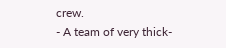crew.
- A team of very thick-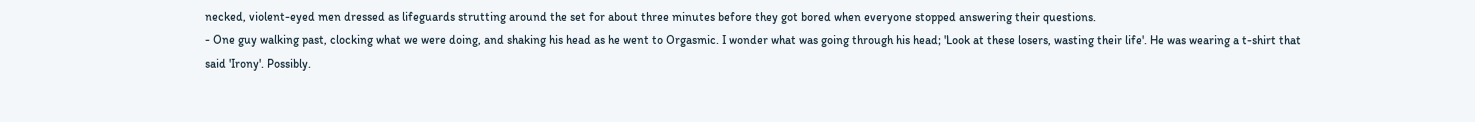necked, violent-eyed men dressed as lifeguards strutting around the set for about three minutes before they got bored when everyone stopped answering their questions.
- One guy walking past, clocking what we were doing, and shaking his head as he went to Orgasmic. I wonder what was going through his head; 'Look at these losers, wasting their life'. He was wearing a t-shirt that said 'Irony'. Possibly.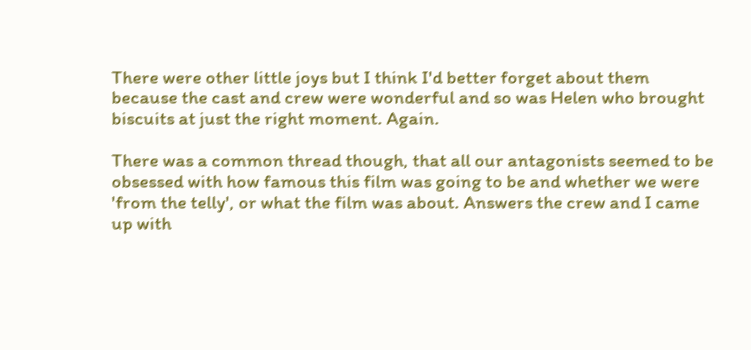There were other little joys but I think I'd better forget about them because the cast and crew were wonderful and so was Helen who brought biscuits at just the right moment. Again.

There was a common thread though, that all our antagonists seemed to be obsessed with how famous this film was going to be and whether we were 'from the telly', or what the film was about. Answers the crew and I came up with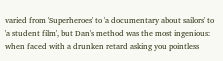varied from 'Superheroes' to 'a documentary about sailors' to 'a student film', but Dan's method was the most ingenious: when faced with a drunken retard asking you pointless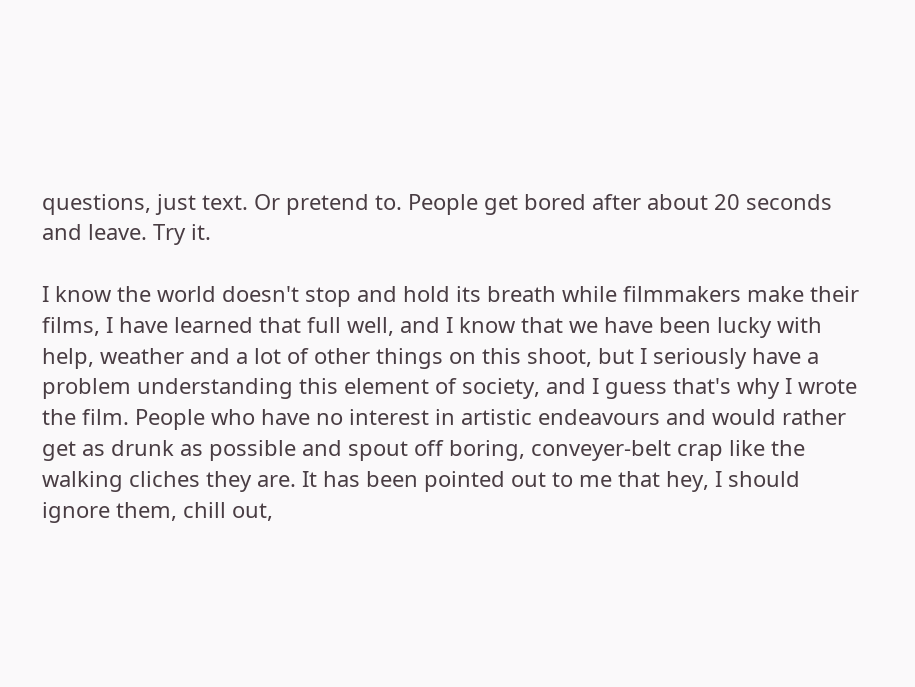questions, just text. Or pretend to. People get bored after about 20 seconds and leave. Try it.

I know the world doesn't stop and hold its breath while filmmakers make their films, I have learned that full well, and I know that we have been lucky with help, weather and a lot of other things on this shoot, but I seriously have a problem understanding this element of society, and I guess that's why I wrote the film. People who have no interest in artistic endeavours and would rather get as drunk as possible and spout off boring, conveyer-belt crap like the walking cliches they are. It has been pointed out to me that hey, I should ignore them, chill out,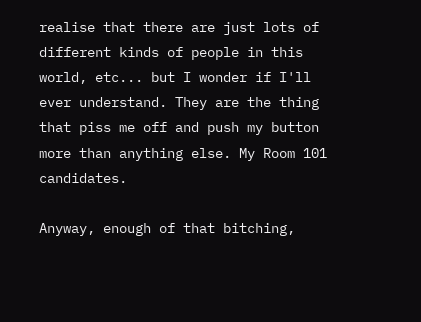realise that there are just lots of different kinds of people in this world, etc... but I wonder if I'll ever understand. They are the thing that piss me off and push my button more than anything else. My Room 101 candidates.

Anyway, enough of that bitching,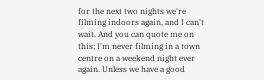for the next two nights we're filming indoors again, and I can't wait. And you can quote me on this; I'm never filming in a town centre on a weekend night ever again. Unless we have a good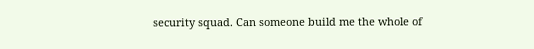security squad. Can someone build me the whole of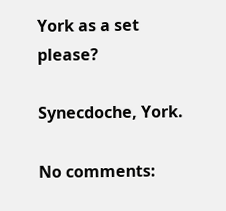York as a set please?

Synecdoche, York.

No comments: